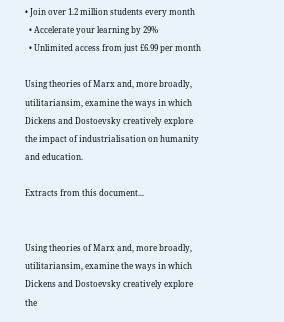• Join over 1.2 million students every month
  • Accelerate your learning by 29%
  • Unlimited access from just £6.99 per month

Using theories of Marx and, more broadly, utilitariansim, examine the ways in which Dickens and Dostoevsky creatively explore the impact of industrialisation on humanity and education.

Extracts from this document...


Using theories of Marx and, more broadly, utilitariansim, examine the ways in which Dickens and Dostoevsky creatively explore the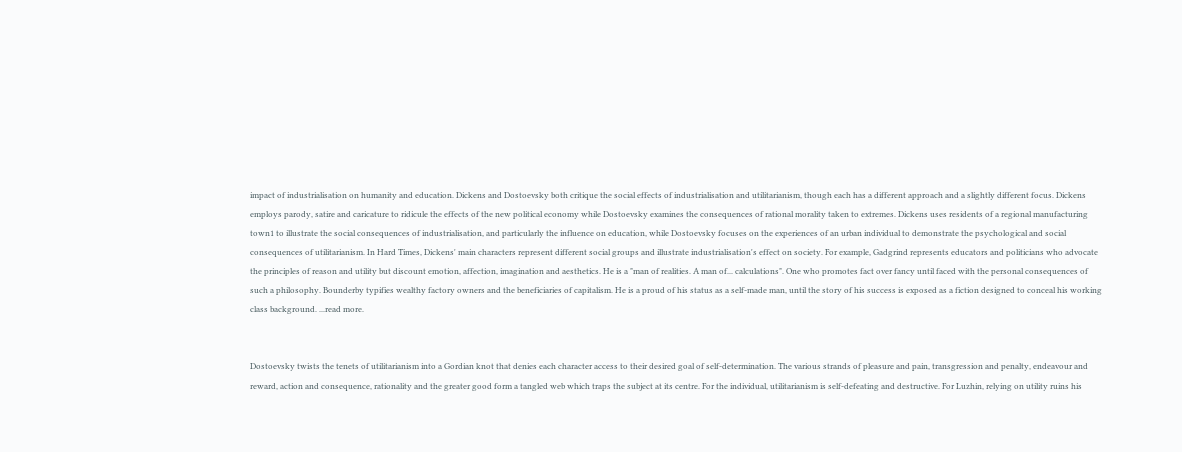impact of industrialisation on humanity and education. Dickens and Dostoevsky both critique the social effects of industrialisation and utilitarianism, though each has a different approach and a slightly different focus. Dickens employs parody, satire and caricature to ridicule the effects of the new political economy while Dostoevsky examines the consequences of rational morality taken to extremes. Dickens uses residents of a regional manufacturing town1 to illustrate the social consequences of industrialisation, and particularly the influence on education, while Dostoevsky focuses on the experiences of an urban individual to demonstrate the psychological and social consequences of utilitarianism. In Hard Times, Dickens' main characters represent different social groups and illustrate industrialisation's effect on society. For example, Gadgrind represents educators and politicians who advocate the principles of reason and utility but discount emotion, affection, imagination and aesthetics. He is a "man of realities. A man of... calculations". One who promotes fact over fancy until faced with the personal consequences of such a philosophy. Bounderby typifies wealthy factory owners and the beneficiaries of capitalism. He is a proud of his status as a self-made man, until the story of his success is exposed as a fiction designed to conceal his working class background. ...read more.


Dostoevsky twists the tenets of utilitarianism into a Gordian knot that denies each character access to their desired goal of self-determination. The various strands of pleasure and pain, transgression and penalty, endeavour and reward, action and consequence, rationality and the greater good form a tangled web which traps the subject at its centre. For the individual, utilitarianism is self-defeating and destructive. For Luzhin, relying on utility ruins his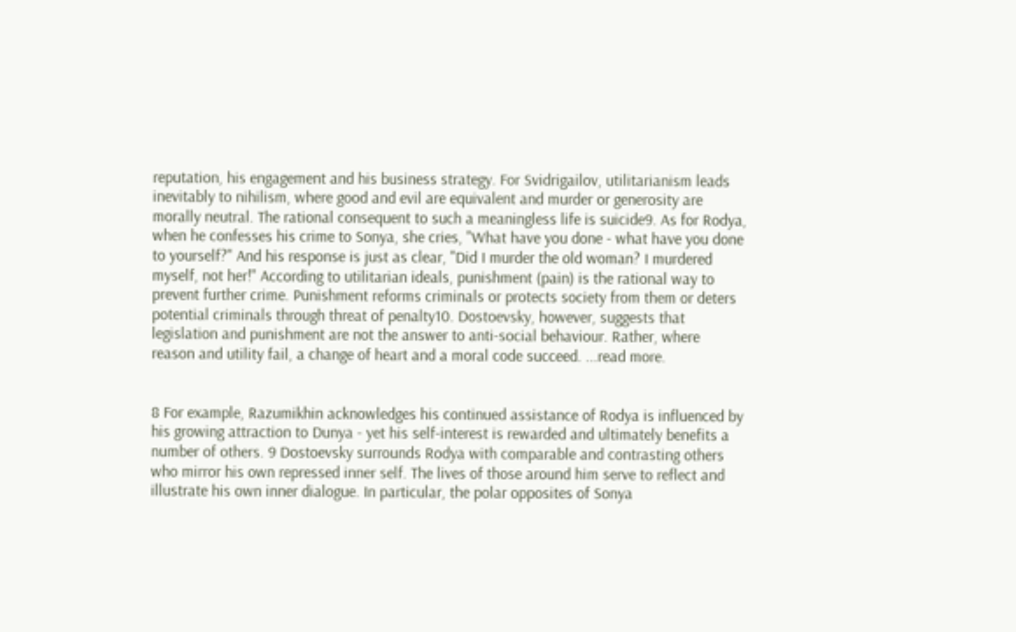reputation, his engagement and his business strategy. For Svidrigailov, utilitarianism leads inevitably to nihilism, where good and evil are equivalent and murder or generosity are morally neutral. The rational consequent to such a meaningless life is suicide9. As for Rodya, when he confesses his crime to Sonya, she cries, "What have you done - what have you done to yourself?" And his response is just as clear, "Did I murder the old woman? I murdered myself, not her!" According to utilitarian ideals, punishment (pain) is the rational way to prevent further crime. Punishment reforms criminals or protects society from them or deters potential criminals through threat of penalty10. Dostoevsky, however, suggests that legislation and punishment are not the answer to anti-social behaviour. Rather, where reason and utility fail, a change of heart and a moral code succeed. ...read more.


8 For example, Razumikhin acknowledges his continued assistance of Rodya is influenced by his growing attraction to Dunya - yet his self-interest is rewarded and ultimately benefits a number of others. 9 Dostoevsky surrounds Rodya with comparable and contrasting others who mirror his own repressed inner self. The lives of those around him serve to reflect and illustrate his own inner dialogue. In particular, the polar opposites of Sonya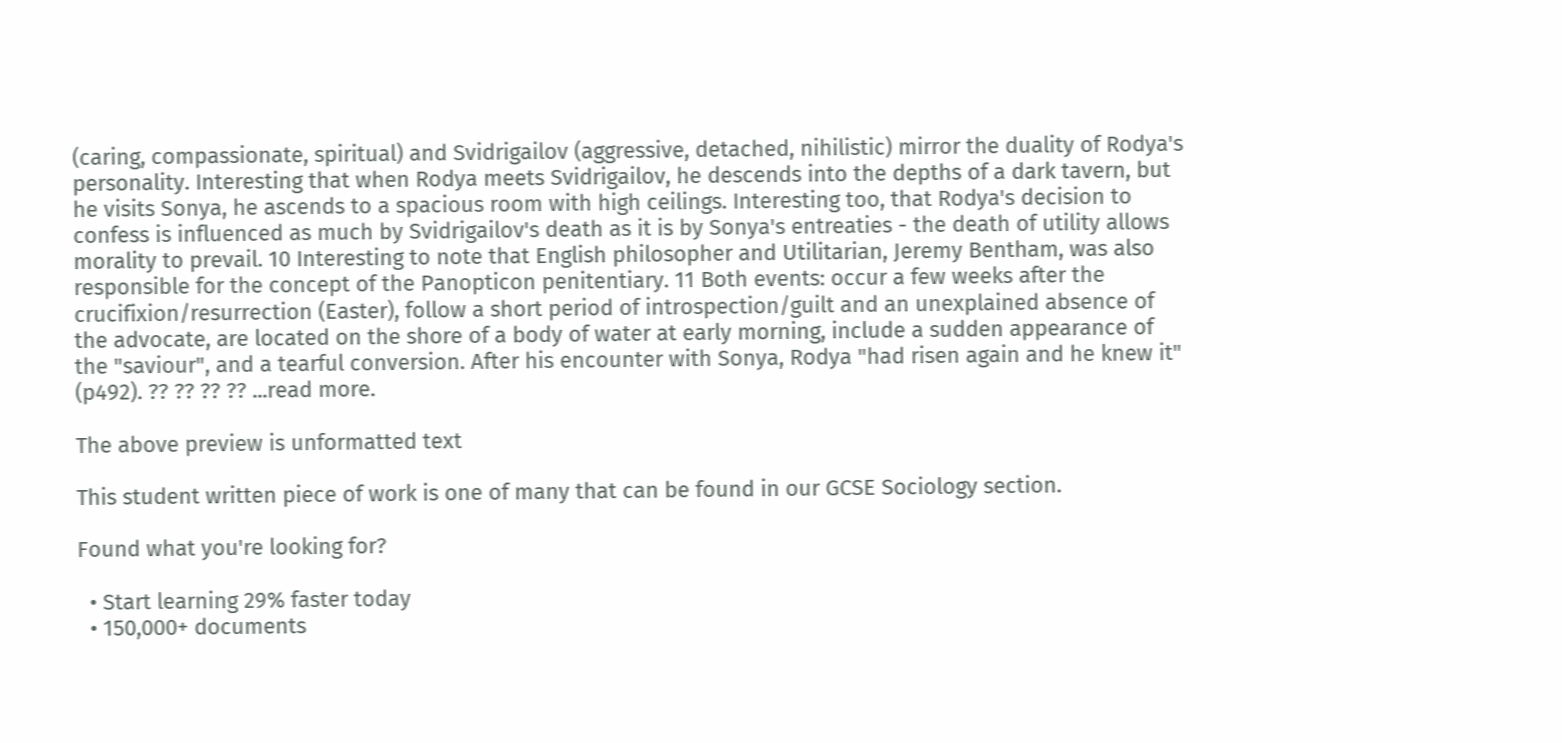(caring, compassionate, spiritual) and Svidrigailov (aggressive, detached, nihilistic) mirror the duality of Rodya's personality. Interesting that when Rodya meets Svidrigailov, he descends into the depths of a dark tavern, but he visits Sonya, he ascends to a spacious room with high ceilings. Interesting too, that Rodya's decision to confess is influenced as much by Svidrigailov's death as it is by Sonya's entreaties - the death of utility allows morality to prevail. 10 Interesting to note that English philosopher and Utilitarian, Jeremy Bentham, was also responsible for the concept of the Panopticon penitentiary. 11 Both events: occur a few weeks after the crucifixion/resurrection (Easter), follow a short period of introspection/guilt and an unexplained absence of the advocate, are located on the shore of a body of water at early morning, include a sudden appearance of the "saviour", and a tearful conversion. After his encounter with Sonya, Rodya "had risen again and he knew it" (p492). ?? ?? ?? ?? ...read more.

The above preview is unformatted text

This student written piece of work is one of many that can be found in our GCSE Sociology section.

Found what you're looking for?

  • Start learning 29% faster today
  • 150,000+ documents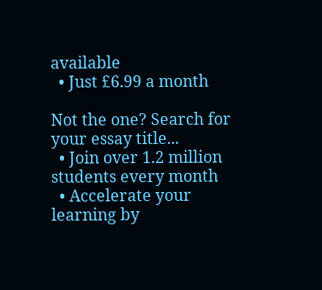available
  • Just £6.99 a month

Not the one? Search for your essay title...
  • Join over 1.2 million students every month
  • Accelerate your learning by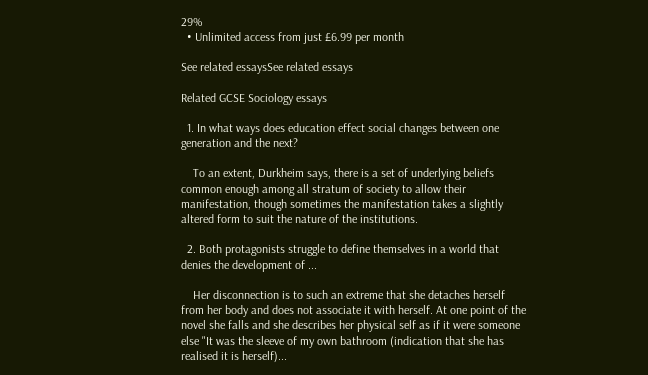29%
  • Unlimited access from just £6.99 per month

See related essaysSee related essays

Related GCSE Sociology essays

  1. In what ways does education effect social changes between one generation and the next?

    To an extent, Durkheim says, there is a set of underlying beliefs common enough among all stratum of society to allow their manifestation, though sometimes the manifestation takes a slightly altered form to suit the nature of the institutions.

  2. Both protagonists struggle to define themselves in a world that denies the development of ...

    Her disconnection is to such an extreme that she detaches herself from her body and does not associate it with herself. At one point of the novel she falls and she describes her physical self as if it were someone else "It was the sleeve of my own bathroom (indication that she has realised it is herself)...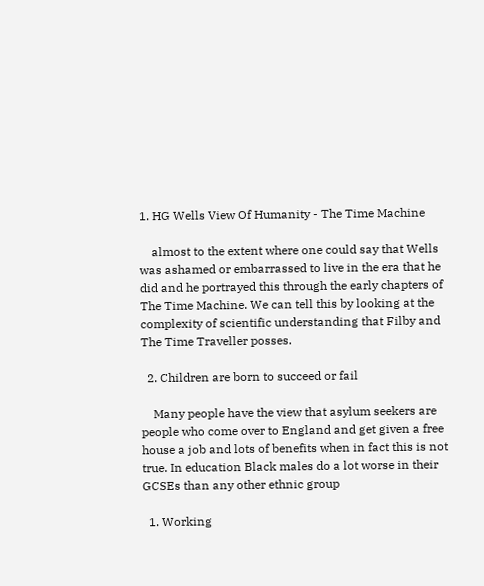1. HG Wells View Of Humanity - The Time Machine

    almost to the extent where one could say that Wells was ashamed or embarrassed to live in the era that he did and he portrayed this through the early chapters of The Time Machine. We can tell this by looking at the complexity of scientific understanding that Filby and The Time Traveller posses.

  2. Children are born to succeed or fail

    Many people have the view that asylum seekers are people who come over to England and get given a free house a job and lots of benefits when in fact this is not true. In education Black males do a lot worse in their GCSEs than any other ethnic group

  1. Working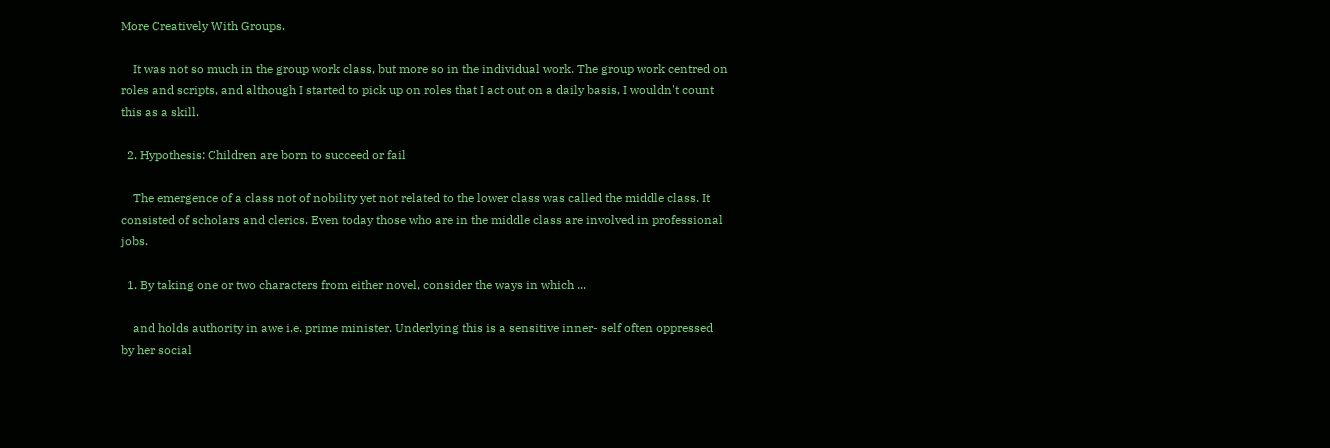More Creatively With Groups.

    It was not so much in the group work class, but more so in the individual work. The group work centred on roles and scripts, and although I started to pick up on roles that I act out on a daily basis, I wouldn't count this as a skill.

  2. Hypothesis: Children are born to succeed or fail

    The emergence of a class not of nobility yet not related to the lower class was called the middle class. It consisted of scholars and clerics. Even today those who are in the middle class are involved in professional jobs.

  1. By taking one or two characters from either novel, consider the ways in which ...

    and holds authority in awe i.e. prime minister. Underlying this is a sensitive inner- self often oppressed by her social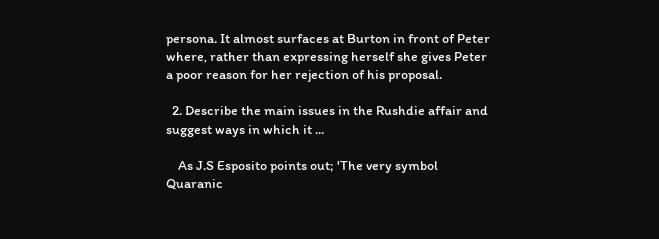persona. It almost surfaces at Burton in front of Peter where, rather than expressing herself she gives Peter a poor reason for her rejection of his proposal.

  2. Describe the main issues in the Rushdie affair and suggest ways in which it ...

    As J.S Esposito points out; 'The very symbol Quaranic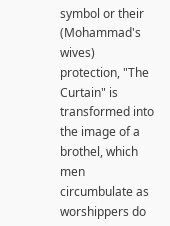symbol or their (Mohammad's wives) protection, "The Curtain" is transformed into the image of a brothel, which men circumbulate as worshippers do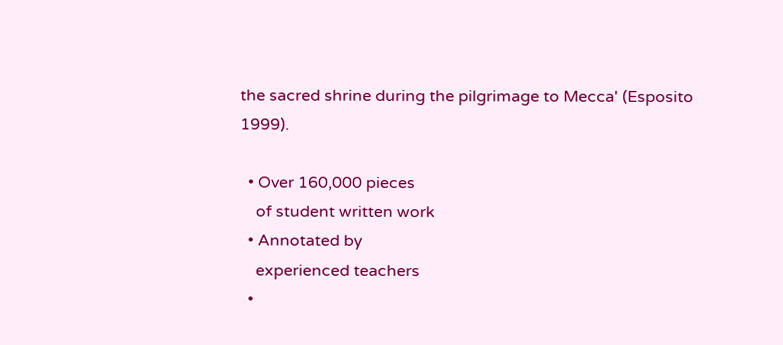the sacred shrine during the pilgrimage to Mecca' (Esposito 1999).

  • Over 160,000 pieces
    of student written work
  • Annotated by
    experienced teachers
  •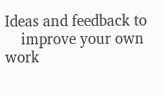Ideas and feedback to
    improve your own work